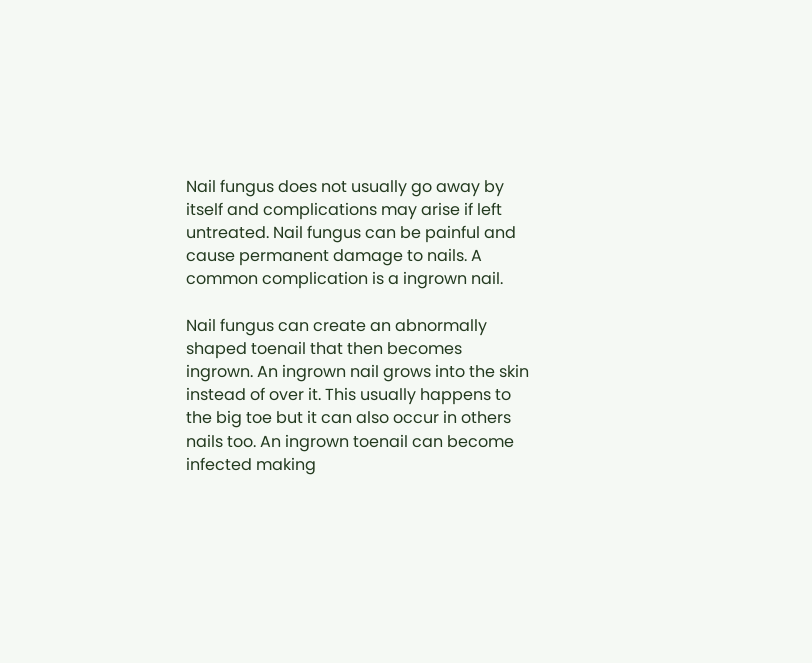Nail fungus does not usually go away by itself and complications may arise if left untreated. Nail fungus can be painful and cause permanent damage to nails. A common complication is a ingrown nail.

Nail fungus can create an abnormally shaped toenail that then becomes ingrown. An ingrown nail grows into the skin instead of over it. This usually happens to the big toe but it can also occur in others nails too. An ingrown toenail can become infected making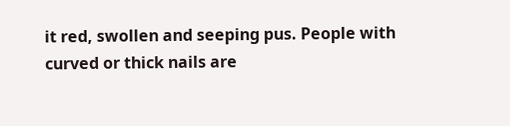it red, swollen and seeping pus. People with curved or thick nails are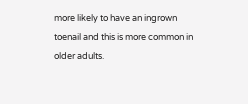more likely to have an ingrown toenail and this is more common in older adults.